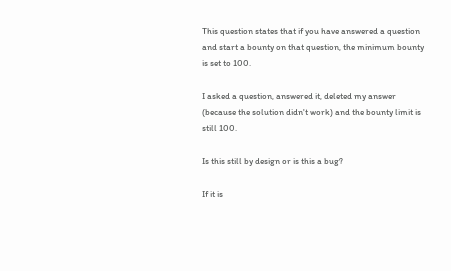This question states that if you have answered a question and start a bounty on that question, the minimum bounty is set to 100.

I asked a question, answered it, deleted my answer (because the solution didn't work) and the bounty limit is still 100.

Is this still by design or is this a bug?

If it is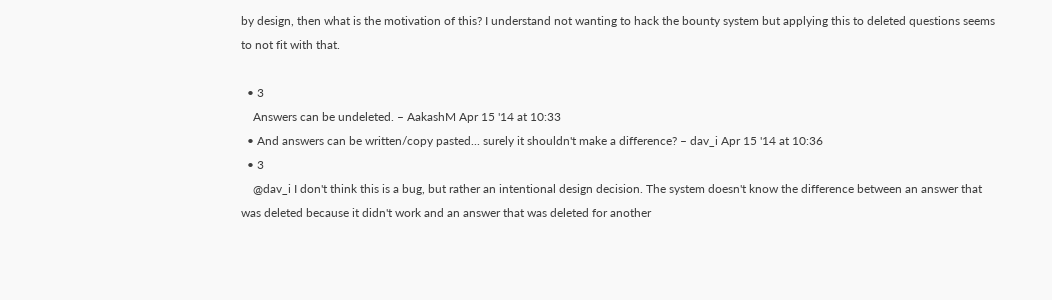by design, then what is the motivation of this? I understand not wanting to hack the bounty system but applying this to deleted questions seems to not fit with that.

  • 3
    Answers can be undeleted. – AakashM Apr 15 '14 at 10:33
  • And answers can be written/copy pasted... surely it shouldn't make a difference? – dav_i Apr 15 '14 at 10:36
  • 3
    @dav_i I don't think this is a bug, but rather an intentional design decision. The system doesn't know the difference between an answer that was deleted because it didn't work and an answer that was deleted for another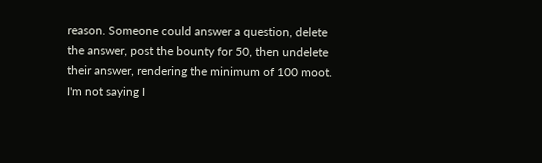reason. Someone could answer a question, delete the answer, post the bounty for 50, then undelete their answer, rendering the minimum of 100 moot. I'm not saying I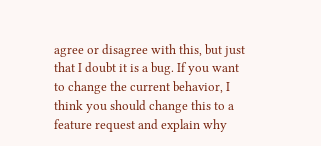agree or disagree with this, but just that I doubt it is a bug. If you want to change the current behavior, I think you should change this to a feature request and explain why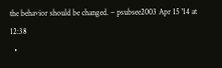the behavior should be changed. – psubsee2003 Apr 15 '14 at 12:38
  •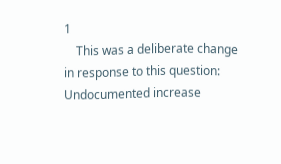1
    This was a deliberate change in response to this question: Undocumented increase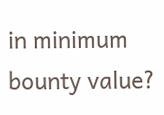in minimum bounty value?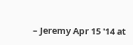– Jeremy Apr 15 '14 at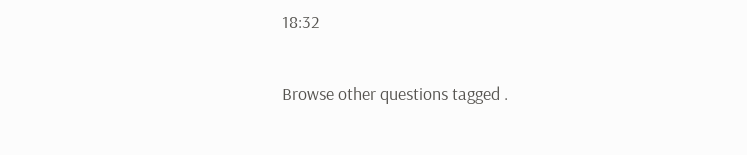18:32

Browse other questions tagged .